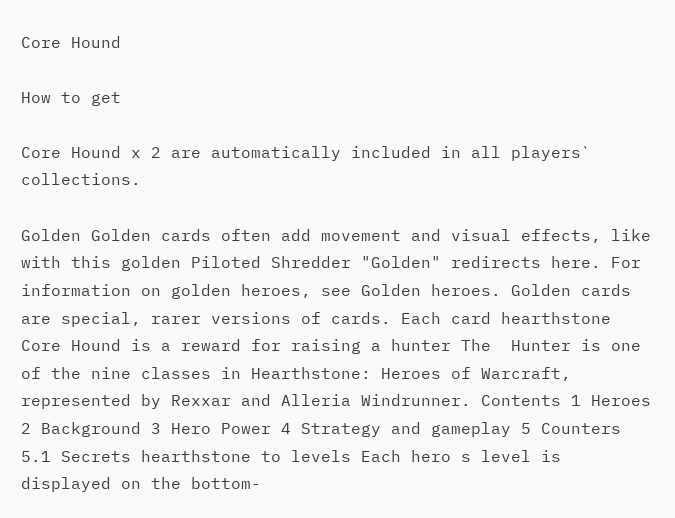Core Hound

How to get

Core Hound x 2 are automatically included in all players` collections.

Golden Golden cards often add movement and visual effects, like with this golden Piloted Shredder "Golden" redirects here. For information on golden heroes, see Golden heroes. Golden cards are special, rarer versions of cards. Each card hearthstone Core Hound is a reward for raising a hunter The  Hunter is one of the nine classes in Hearthstone: Heroes of Warcraft, represented by Rexxar and Alleria Windrunner. Contents 1 Heroes 2 Background 3 Hero Power 4 Strategy and gameplay 5 Counters 5.1 Secrets hearthstone to levels Each hero s level is displayed on the bottom-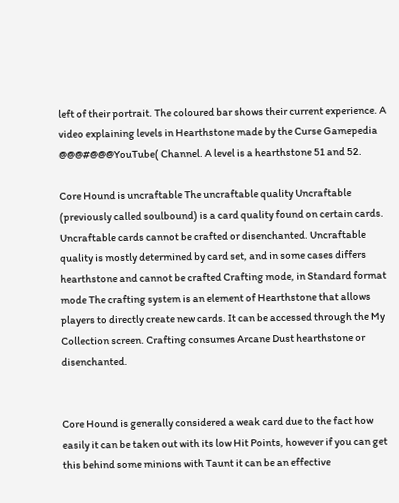left of their portrait. The coloured bar shows their current experience. A video explaining levels in Hearthstone made by the Curse Gamepedia @@@#@@@YouTube( Channel. A level is a hearthstone 51 and 52.

Core Hound is uncraftable The uncraftable quality Uncraftable (previously called soulbound) is a card quality found on certain cards. Uncraftable cards cannot be crafted or disenchanted. Uncraftable quality is mostly determined by card set, and in some cases differs hearthstone and cannot be crafted Crafting mode, in Standard format mode The crafting system is an element of Hearthstone that allows players to directly create new cards. It can be accessed through the My Collection screen. Crafting consumes Arcane Dust hearthstone or disenchanted.


Core Hound is generally considered a weak card due to the fact how easily it can be taken out with its low Hit Points, however if you can get this behind some minions with Taunt it can be an effective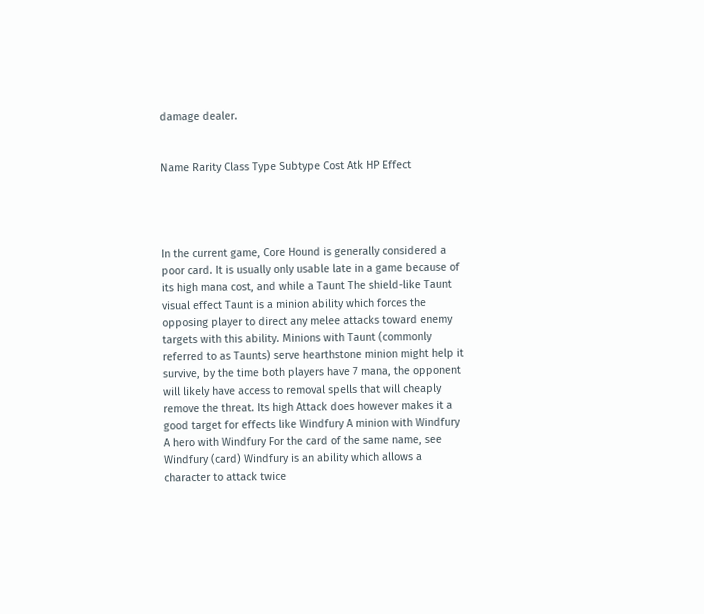damage dealer.


Name Rarity Class Type Subtype Cost Atk HP Effect




In the current game, Core Hound is generally considered a poor card. It is usually only usable late in a game because of its high mana cost, and while a Taunt The shield-like Taunt visual effect Taunt is a minion ability which forces the opposing player to direct any melee attacks toward enemy targets with this ability. Minions with Taunt (commonly referred to as Taunts) serve hearthstone minion might help it survive, by the time both players have 7 mana, the opponent will likely have access to removal spells that will cheaply remove the threat. Its high Attack does however makes it a good target for effects like Windfury A minion with Windfury A hero with Windfury For the card of the same name, see Windfury (card) Windfury is an ability which allows a character to attack twice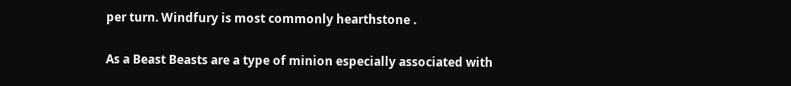per turn. Windfury is most commonly hearthstone .

As a Beast Beasts are a type of minion especially associated with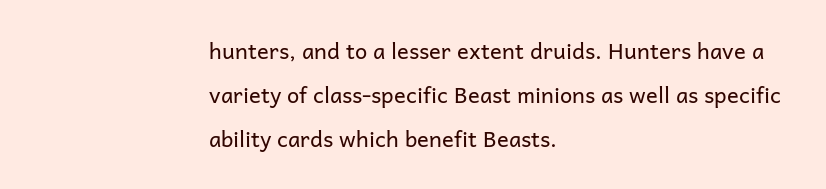hunters, and to a lesser extent druids. Hunters have a variety of class-specific Beast minions as well as specific ability cards which benefit Beasts.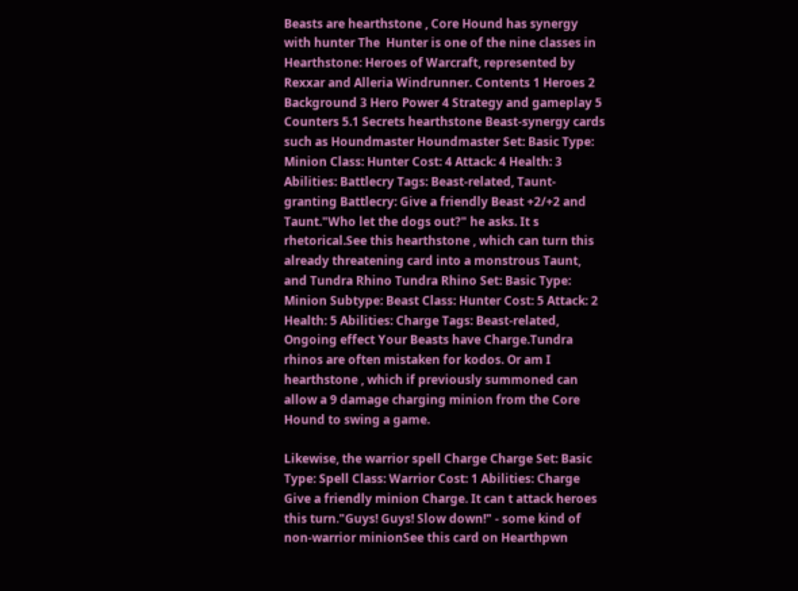Beasts are hearthstone , Core Hound has synergy with hunter The  Hunter is one of the nine classes in Hearthstone: Heroes of Warcraft, represented by Rexxar and Alleria Windrunner. Contents 1 Heroes 2 Background 3 Hero Power 4 Strategy and gameplay 5 Counters 5.1 Secrets hearthstone Beast-synergy cards such as Houndmaster Houndmaster Set: Basic Type: Minion Class: Hunter Cost: 4 Attack: 4 Health: 3 Abilities: Battlecry Tags: Beast-related, Taunt-granting Battlecry: Give a friendly Beast +2/+2 and Taunt."Who let the dogs out?" he asks. It s rhetorical.See this hearthstone , which can turn this already threatening card into a monstrous Taunt, and Tundra Rhino Tundra Rhino Set: Basic Type: Minion Subtype: Beast Class: Hunter Cost: 5 Attack: 2 Health: 5 Abilities: Charge Tags: Beast-related, Ongoing effect Your Beasts have Charge.Tundra rhinos are often mistaken for kodos. Or am I hearthstone , which if previously summoned can allow a 9 damage charging minion from the Core Hound to swing a game.

Likewise, the warrior spell Charge Charge Set: Basic Type: Spell Class: Warrior Cost: 1 Abilities: Charge Give a friendly minion Charge. It can t attack heroes this turn."Guys! Guys! Slow down!" - some kind of non-warrior minionSee this card on Hearthpwn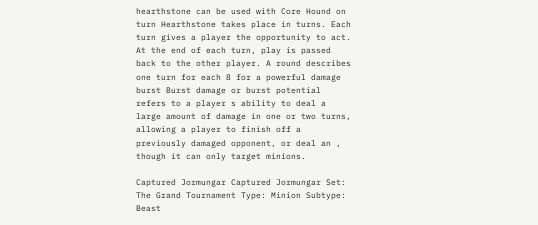hearthstone can be used with Core Hound on turn Hearthstone takes place in turns. Each turn gives a player the opportunity to act. At the end of each turn, play is passed back to the other player. A round describes one turn for each 8 for a powerful damage burst Burst damage or burst potential refers to a player s ability to deal a large amount of damage in one or two turns, allowing a player to finish off a previously damaged opponent, or deal an , though it can only target minions.

Captured Jormungar Captured Jormungar Set: The Grand Tournament Type: Minion Subtype: Beast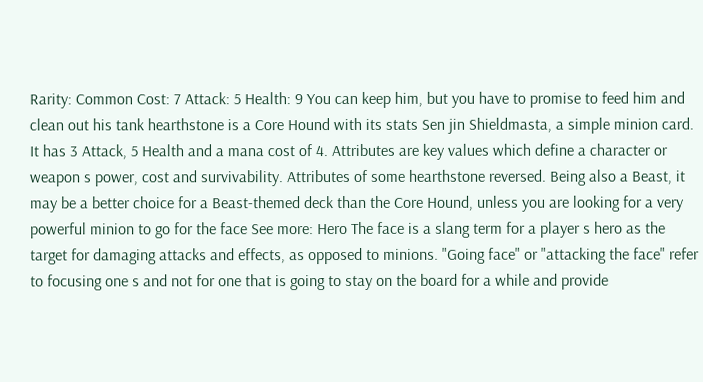Rarity: Common Cost: 7 Attack: 5 Health: 9 You can keep him, but you have to promise to feed him and clean out his tank hearthstone is a Core Hound with its stats Sen jin Shieldmasta, a simple minion card. It has 3 Attack, 5 Health and a mana cost of 4. Attributes are key values which define a character or weapon s power, cost and survivability. Attributes of some hearthstone reversed. Being also a Beast, it may be a better choice for a Beast-themed deck than the Core Hound, unless you are looking for a very powerful minion to go for the face See more: Hero The face is a slang term for a player s hero as the target for damaging attacks and effects, as opposed to minions. "Going face" or "attacking the face" refer to focusing one s and not for one that is going to stay on the board for a while and provide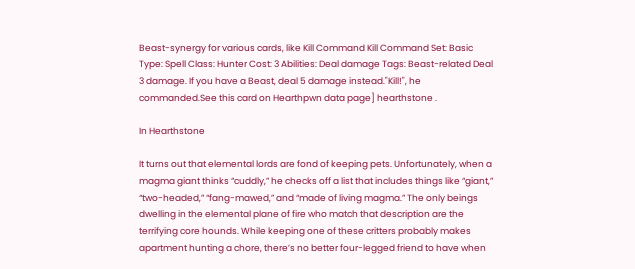Beast-synergy for various cards, like Kill Command Kill Command Set: Basic Type: Spell Class: Hunter Cost: 3 Abilities: Deal damage Tags: Beast-related Deal 3 damage. If you have a Beast, deal 5 damage instead."Kill!", he commanded.See this card on Hearthpwn data page] hearthstone .

In Hearthstone

It turns out that elemental lords are fond of keeping pets. Unfortunately, when a magma giant thinks “cuddly,” he checks off a list that includes things like “giant,” “two-headed,” “fang-mawed,” and “made of living magma.” The only beings dwelling in the elemental plane of fire who match that description are the terrifying core hounds. While keeping one of these critters probably makes apartment hunting a chore, there’s no better four-legged friend to have when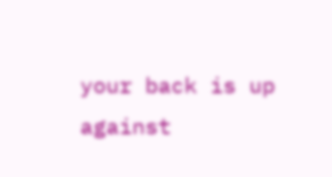your back is up against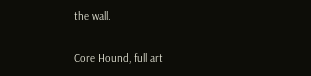the wall.


Core Hound, full art